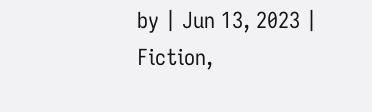by | Jun 13, 2023 | Fiction,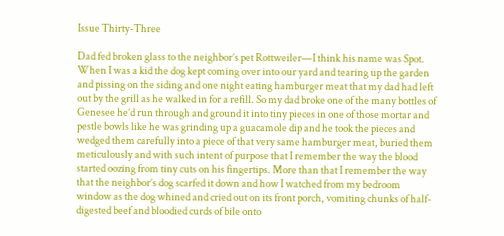Issue Thirty-Three

Dad fed broken glass to the neighbor’s pet Rottweiler—I think his name was Spot. When I was a kid the dog kept coming over into our yard and tearing up the garden and pissing on the siding and one night eating hamburger meat that my dad had left out by the grill as he walked in for a refill. So my dad broke one of the many bottles of Genesee he’d run through and ground it into tiny pieces in one of those mortar and pestle bowls like he was grinding up a guacamole dip and he took the pieces and wedged them carefully into a piece of that very same hamburger meat, buried them meticulously and with such intent of purpose that I remember the way the blood started oozing from tiny cuts on his fingertips. More than that I remember the way that the neighbor’s dog scarfed it down and how I watched from my bedroom window as the dog whined and cried out on its front porch, vomiting chunks of half-digested beef and bloodied curds of bile onto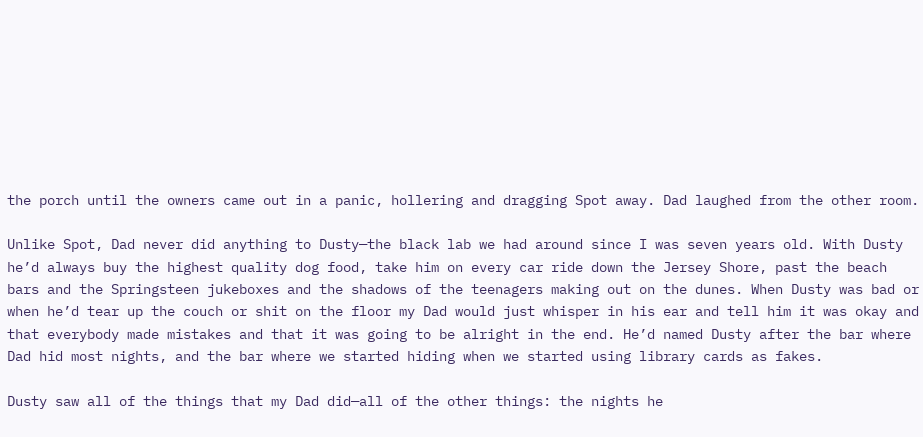the porch until the owners came out in a panic, hollering and dragging Spot away. Dad laughed from the other room.

Unlike Spot, Dad never did anything to Dusty—the black lab we had around since I was seven years old. With Dusty he’d always buy the highest quality dog food, take him on every car ride down the Jersey Shore, past the beach bars and the Springsteen jukeboxes and the shadows of the teenagers making out on the dunes. When Dusty was bad or when he’d tear up the couch or shit on the floor my Dad would just whisper in his ear and tell him it was okay and that everybody made mistakes and that it was going to be alright in the end. He’d named Dusty after the bar where Dad hid most nights, and the bar where we started hiding when we started using library cards as fakes.

Dusty saw all of the things that my Dad did—all of the other things: the nights he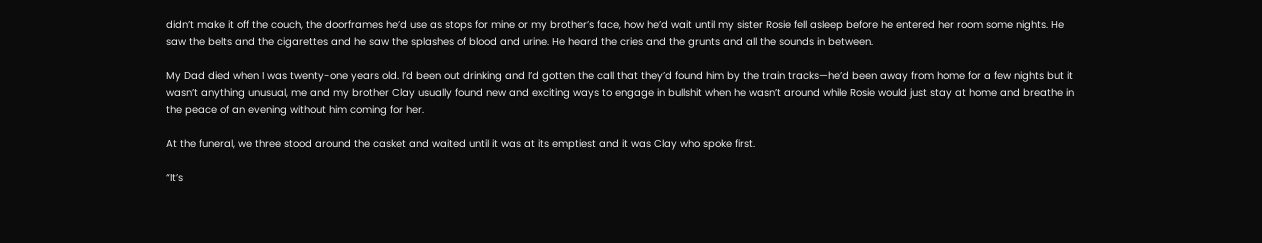didn’t make it off the couch, the doorframes he’d use as stops for mine or my brother’s face, how he’d wait until my sister Rosie fell asleep before he entered her room some nights. He saw the belts and the cigarettes and he saw the splashes of blood and urine. He heard the cries and the grunts and all the sounds in between.

My Dad died when I was twenty-one years old. I’d been out drinking and I’d gotten the call that they’d found him by the train tracks—he’d been away from home for a few nights but it wasn’t anything unusual, me and my brother Clay usually found new and exciting ways to engage in bullshit when he wasn’t around while Rosie would just stay at home and breathe in the peace of an evening without him coming for her.

At the funeral, we three stood around the casket and waited until it was at its emptiest and it was Clay who spoke first.

“It’s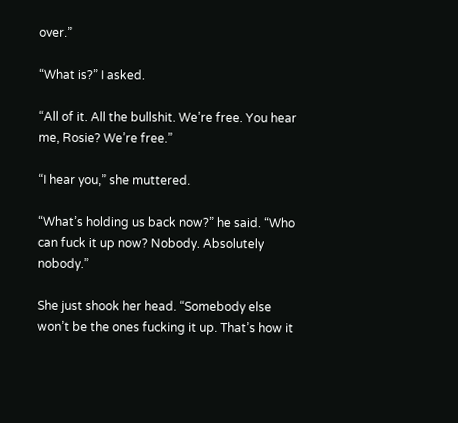over.”

“What is?” I asked.

“All of it. All the bullshit. We’re free. You hear me, Rosie? We’re free.”

“I hear you,” she muttered.

“What’s holding us back now?” he said. “Who can fuck it up now? Nobody. Absolutely nobody.”

She just shook her head. “Somebody else won’t be the ones fucking it up. That’s how it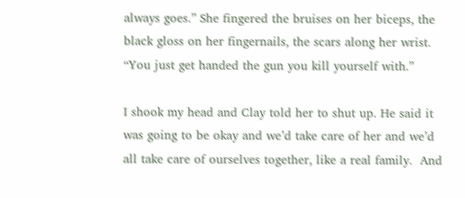always goes.” She fingered the bruises on her biceps, the black gloss on her fingernails, the scars along her wrist. “You just get handed the gun you kill yourself with.”

I shook my head and Clay told her to shut up. He said it was going to be okay and we’d take care of her and we’d all take care of ourselves together, like a real family.  And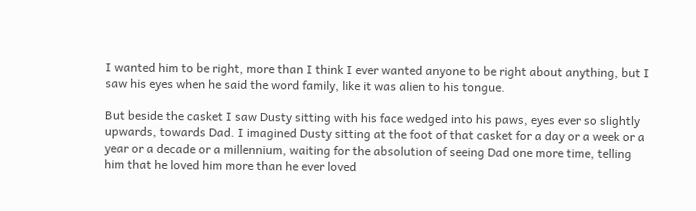I wanted him to be right, more than I think I ever wanted anyone to be right about anything, but I saw his eyes when he said the word family, like it was alien to his tongue.

But beside the casket I saw Dusty sitting with his face wedged into his paws, eyes ever so slightly upwards, towards Dad. I imagined Dusty sitting at the foot of that casket for a day or a week or a year or a decade or a millennium, waiting for the absolution of seeing Dad one more time, telling him that he loved him more than he ever loved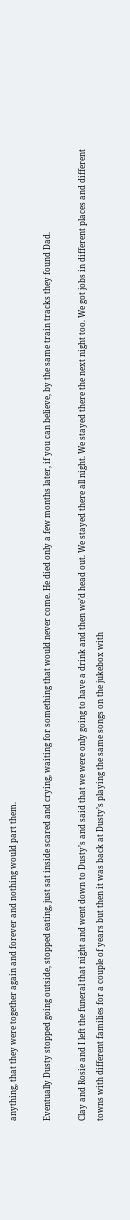anything, that they were together again and forever and nothing would part them.

Eventually Dusty stopped going outside, stopped eating, just sat inside scared and crying, waiting for something that would never come. He died only a few months later, if you can believe, by the same train tracks they found Dad.

Clay and Rosie and I left the funeral that night and went down to Dusty’s and said that we were only going to have a drink and then we’d head out. We stayed there all night. We stayed there the next night too. We got jobs in different places and different towns with different families for a couple of years but then it was back at Dusty’s playing the same songs on the jukebox with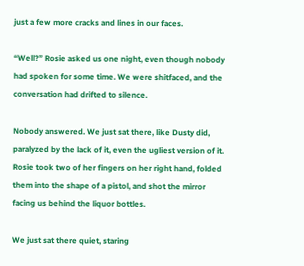just a few more cracks and lines in our faces.

“Well?” Rosie asked us one night, even though nobody had spoken for some time. We were shitfaced, and the conversation had drifted to silence.

Nobody answered. We just sat there, like Dusty did, paralyzed by the lack of it, even the ugliest version of it. Rosie took two of her fingers on her right hand, folded them into the shape of a pistol, and shot the mirror facing us behind the liquor bottles.

We just sat there quiet, staring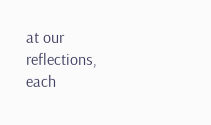at our reflections, each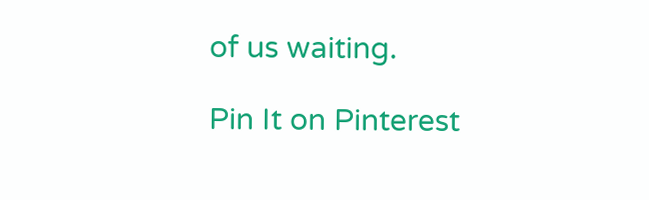of us waiting.

Pin It on Pinterest